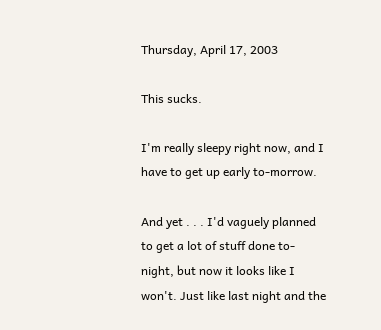Thursday, April 17, 2003

This sucks.

I'm really sleepy right now, and I have to get up early to-morrow.

And yet . . . I'd vaguely planned to get a lot of stuff done to-night, but now it looks like I won't. Just like last night and the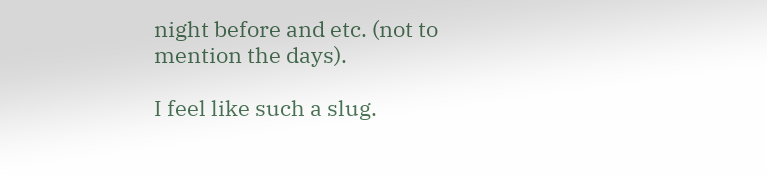night before and etc. (not to mention the days).

I feel like such a slug.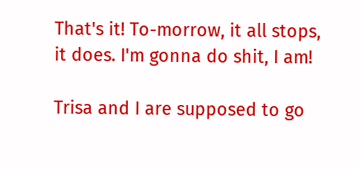That's it! To-morrow, it all stops, it does. I'm gonna do shit, I am!

Trisa and I are supposed to go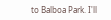to Balboa Park. I'll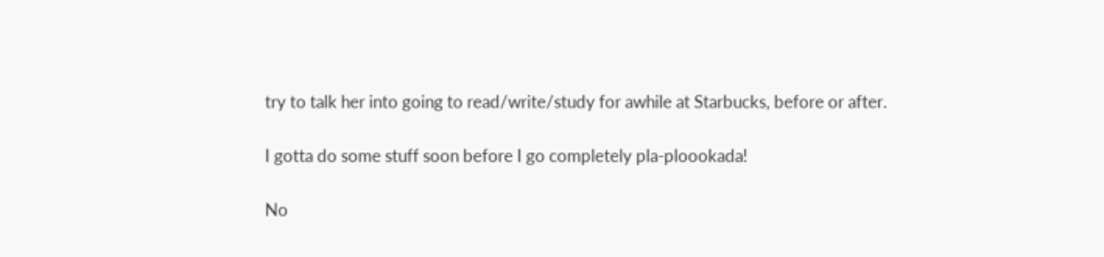try to talk her into going to read/write/study for awhile at Starbucks, before or after.

I gotta do some stuff soon before I go completely pla-ploookada!

No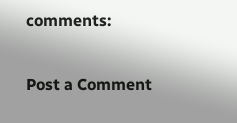comments:

Post a Comment